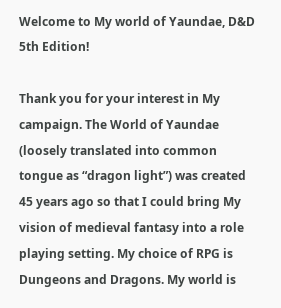Welcome to My world of Yaundae, D&D 5th Edition!

Thank you for your interest in My campaign. The World of Yaundae (loosely translated into common tongue as “dragon light”) was created 45 years ago so that I could bring My vision of medieval fantasy into a role playing setting. My choice of RPG is Dungeons and Dragons. My world is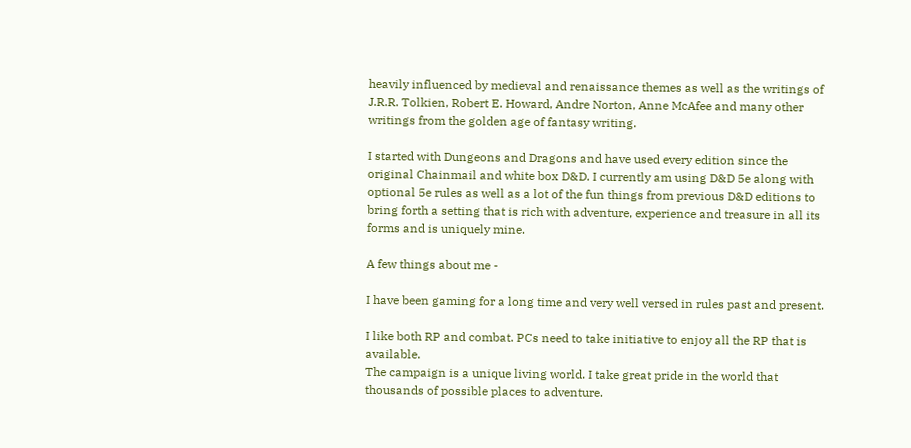heavily influenced by medieval and renaissance themes as well as the writings of J.R.R. Tolkien, Robert E. Howard, Andre Norton, Anne McAfee and many other writings from the golden age of fantasy writing.

I started with Dungeons and Dragons and have used every edition since the original Chainmail and white box D&D. I currently am using D&D 5e along with optional 5e rules as well as a lot of the fun things from previous D&D editions to bring forth a setting that is rich with adventure, experience and treasure in all its forms and is uniquely mine.

A few things about me -

I have been gaming for a long time and very well versed in rules past and present.

I like both RP and combat. PCs need to take initiative to enjoy all the RP that is available.
The campaign is a unique living world. I take great pride in the world that thousands of possible places to adventure.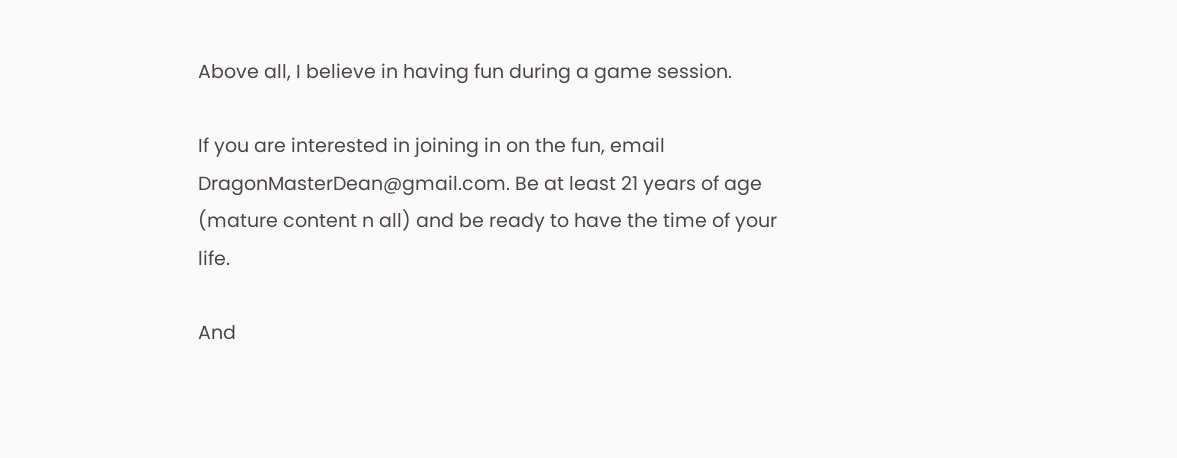Above all, I believe in having fun during a game session.

If you are interested in joining in on the fun, email DragonMasterDean@gmail.com. Be at least 21 years of age (mature content n all) and be ready to have the time of your life.

And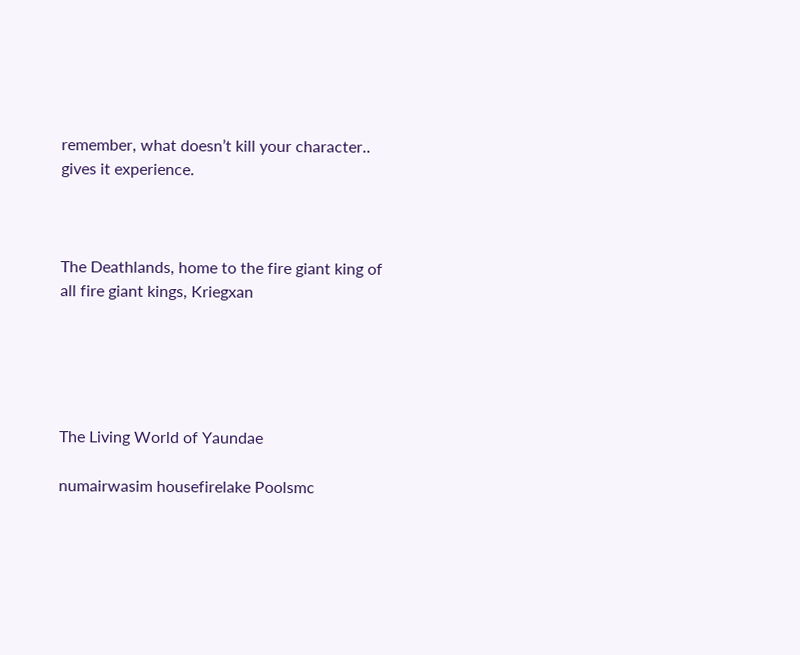remember, what doesn’t kill your character.. gives it experience.



The Deathlands, home to the fire giant king of all fire giant kings, Kriegxan





The Living World of Yaundae

numairwasim housefirelake Poolsmc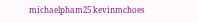michaelpham25 kevinmchoes